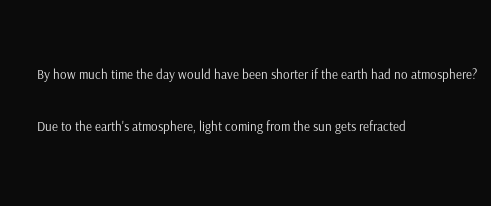By how much time the day would have been shorter if the earth had no atmosphere?

Due to the earth's atmosphere, light coming from the sun gets refracted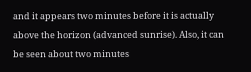and it appears two minutes before it is actually above the horizon (advanced sunrise). Also, it can be seen about two minutes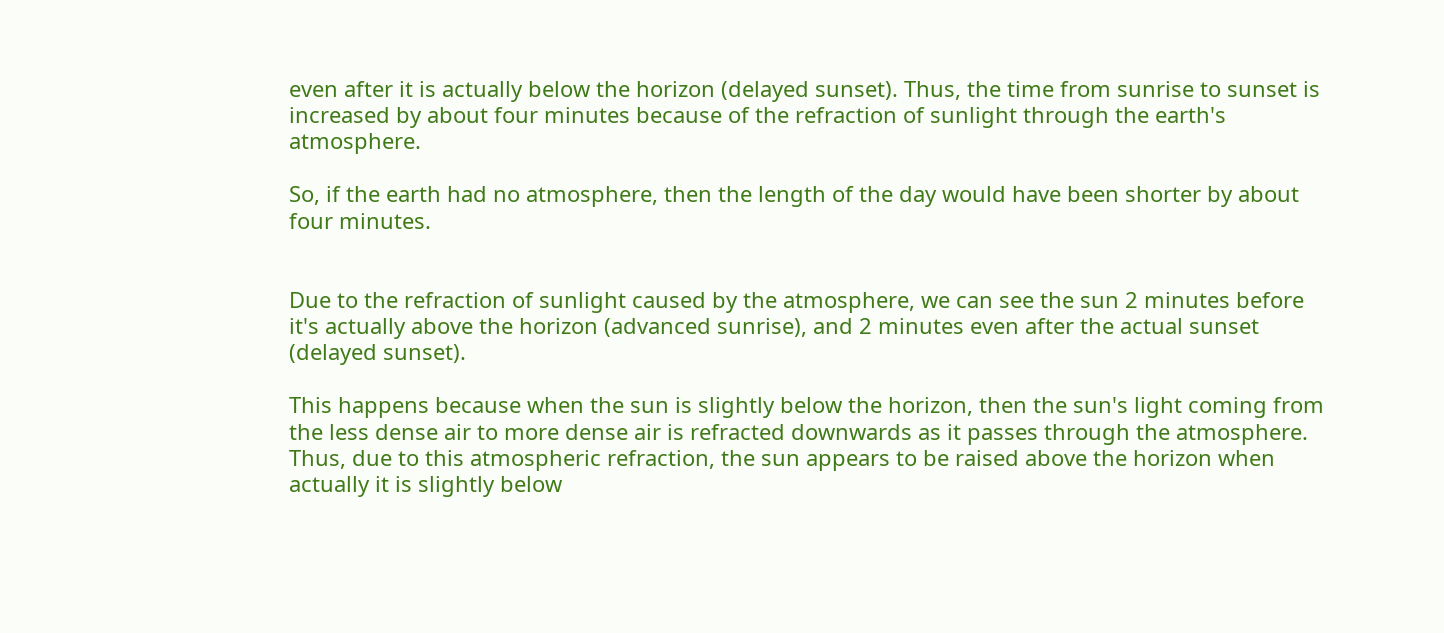even after it is actually below the horizon (delayed sunset). Thus, the time from sunrise to sunset is increased by about four minutes because of the refraction of sunlight through the earth's atmosphere.

So, if the earth had no atmosphere, then the length of the day would have been shorter by about four minutes.


Due to the refraction of sunlight caused by the atmosphere, we can see the sun 2 minutes before it's actually above the horizon (advanced sunrise), and 2 minutes even after the actual sunset (delayed sunset).

This happens because when the sun is slightly below the horizon, then the sun's light coming from the less dense air to more dense air is refracted downwards as it passes through the atmosphere. Thus, due to this atmospheric refraction, the sun appears to be raised above the horizon when actually it is slightly below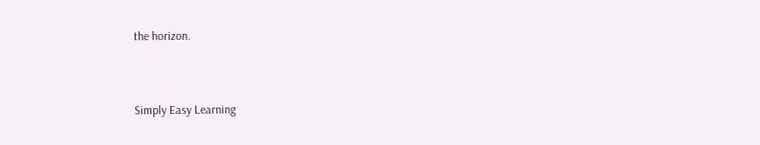the horizon.


Simply Easy Learning